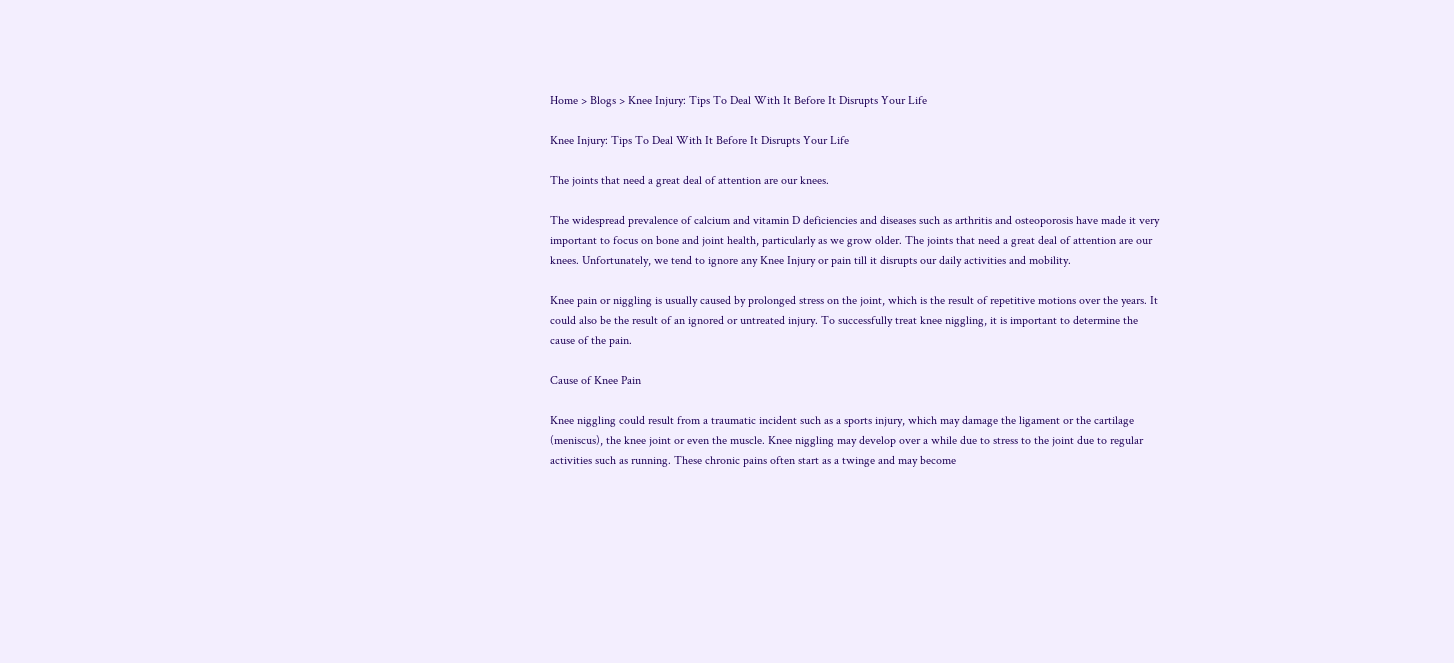Home > Blogs > Knee Injury: Tips To Deal With It Before It Disrupts Your Life

Knee Injury: Tips To Deal With It Before It Disrupts Your Life

The joints that need a great deal of attention are our knees.

The widespread prevalence of calcium and vitamin D deficiencies and diseases such as arthritis and osteoporosis have made it very important to focus on bone and joint health, particularly as we grow older. The joints that need a great deal of attention are our knees. Unfortunately, we tend to ignore any Knee Injury or pain till it disrupts our daily activities and mobility.

Knee pain or niggling is usually caused by prolonged stress on the joint, which is the result of repetitive motions over the years. It could also be the result of an ignored or untreated injury. To successfully treat knee niggling, it is important to determine the cause of the pain.

Cause of Knee Pain

Knee niggling could result from a traumatic incident such as a sports injury, which may damage the ligament or the cartilage (meniscus), the knee joint or even the muscle. Knee niggling may develop over a while due to stress to the joint due to regular activities such as running. These chronic pains often start as a twinge and may become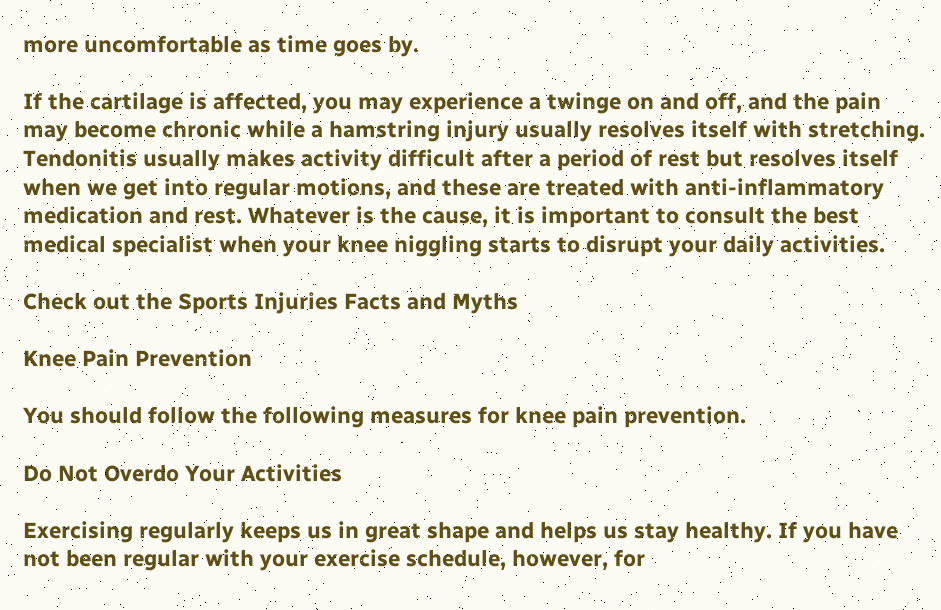more uncomfortable as time goes by.

If the cartilage is affected, you may experience a twinge on and off, and the pain may become chronic while a hamstring injury usually resolves itself with stretching. Tendonitis usually makes activity difficult after a period of rest but resolves itself when we get into regular motions, and these are treated with anti-inflammatory medication and rest. Whatever is the cause, it is important to consult the best medical specialist when your knee niggling starts to disrupt your daily activities.

Check out the Sports Injuries Facts and Myths

Knee Pain Prevention

You should follow the following measures for knee pain prevention.

Do Not Overdo Your Activities

Exercising regularly keeps us in great shape and helps us stay healthy. If you have not been regular with your exercise schedule, however, for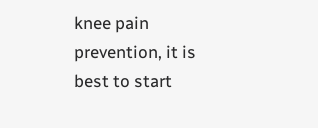knee pain prevention, it is best to start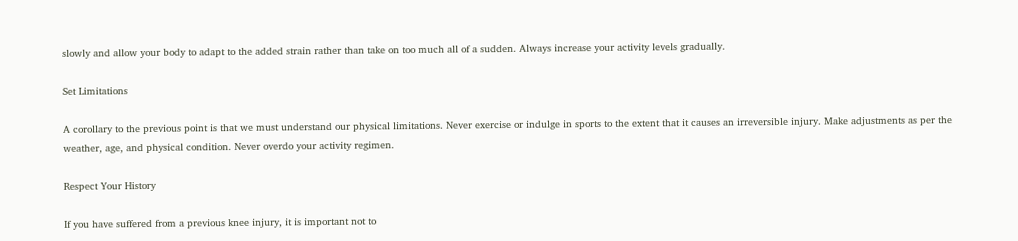slowly and allow your body to adapt to the added strain rather than take on too much all of a sudden. Always increase your activity levels gradually.

Set Limitations

A corollary to the previous point is that we must understand our physical limitations. Never exercise or indulge in sports to the extent that it causes an irreversible injury. Make adjustments as per the weather, age, and physical condition. Never overdo your activity regimen.

Respect Your History

If you have suffered from a previous knee injury, it is important not to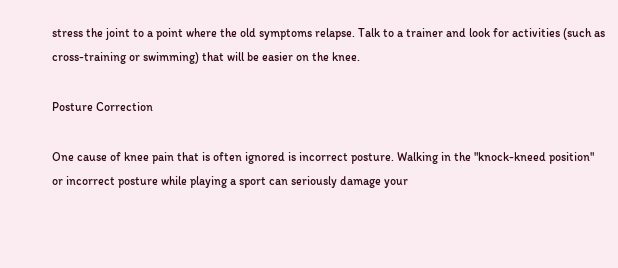stress the joint to a point where the old symptoms relapse. Talk to a trainer and look for activities (such as cross-training or swimming) that will be easier on the knee.

Posture Correction

One cause of knee pain that is often ignored is incorrect posture. Walking in the "knock-kneed position" or incorrect posture while playing a sport can seriously damage your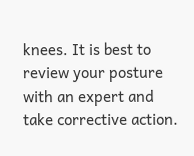knees. It is best to review your posture with an expert and take corrective action.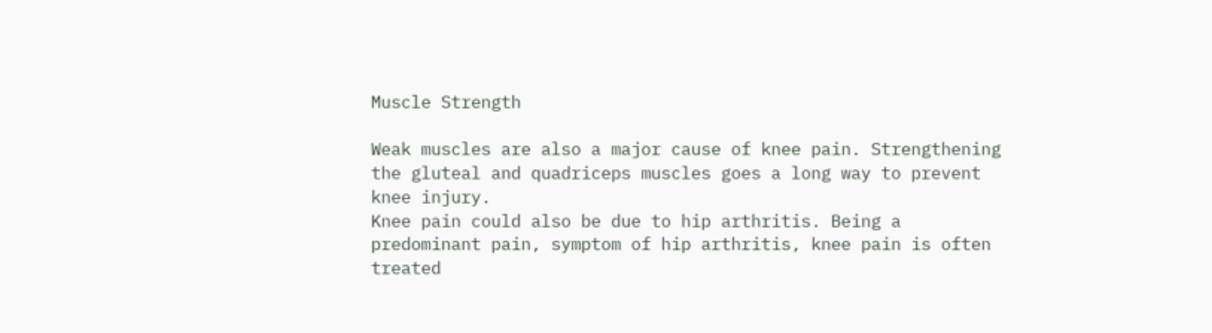Muscle Strength

Weak muscles are also a major cause of knee pain. Strengthening the gluteal and quadriceps muscles goes a long way to prevent knee injury.
Knee pain could also be due to hip arthritis. Being a predominant pain, symptom of hip arthritis, knee pain is often treated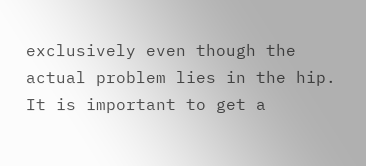exclusively even though the actual problem lies in the hip. It is important to get a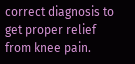correct diagnosis to get proper relief from knee pain.